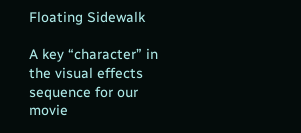Floating Sidewalk

A key “character” in the visual effects sequence for our movie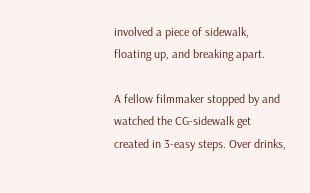involved a piece of sidewalk, floating up, and breaking apart.

A fellow filmmaker stopped by and watched the CG-sidewalk get created in 3-easy steps. Over drinks,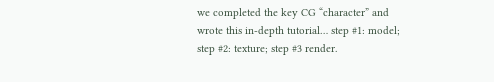we completed the key CG “character” and wrote this in-depth tutorial… step #1: model; step #2: texture; step #3 render.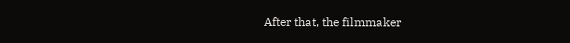After that, the filmmaker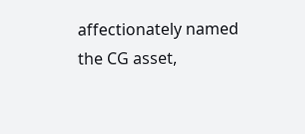affectionately named the CG asset,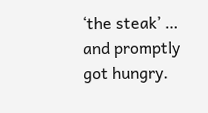‘the steak’ … and promptly got hungry.